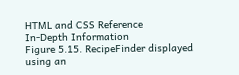HTML and CSS Reference
In-Depth Information
Figure 5.15. RecipeFinder displayed using an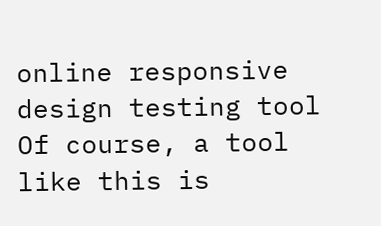online responsive design testing tool
Of course, a tool like this is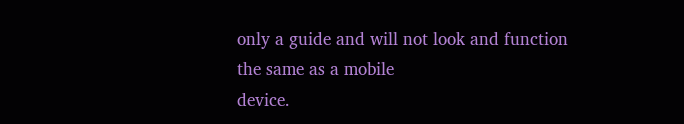only a guide and will not look and function the same as a mobile
device.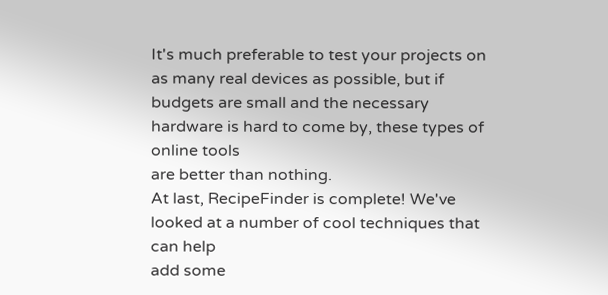It's much preferable to test your projects on as many real devices as possible, but if
budgets are small and the necessary hardware is hard to come by, these types of online tools
are better than nothing.
At last, RecipeFinder is complete! We've looked at a number of cool techniques that can help
add some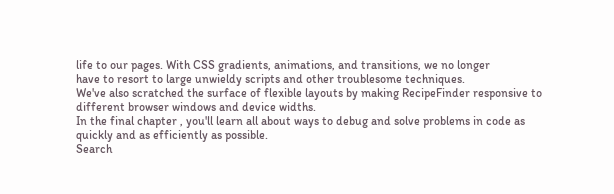life to our pages. With CSS gradients, animations, and transitions, we no longer
have to resort to large unwieldy scripts and other troublesome techniques.
We've also scratched the surface of flexible layouts by making RecipeFinder responsive to
different browser windows and device widths.
In the final chapter , you'll learn all about ways to debug and solve problems in code as
quickly and as efficiently as possible.
Search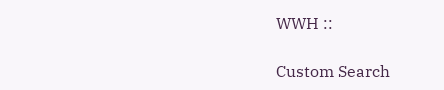WWH ::

Custom Search